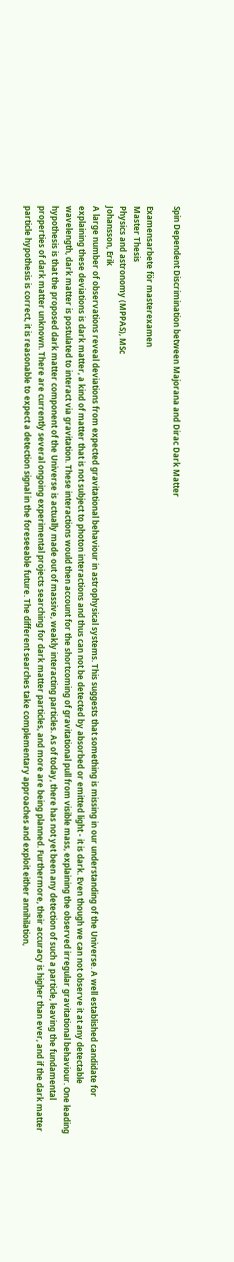Spin Dependent Discrimination between Majorana and Dirac Dark Matter

Examensarbete för masterexamen
Master Thesis
Physics and astronomy (MPPAS), MSc
Johansson, Erik
A large number of observations reveal deviations from expected gravitational behaviour in astrophysical systems. This suggests that something is missing in our understanding of the Universe. A well established candidate for explaining these deviations is dark matter, a kind of matter that is not subject to photon interactions and thus can not be detected by absorbed or emitted light - it is dark. Even though we can not observe it at any detectable wavelength, dark matter is postulated to interact via gravitation. These interactions would then account for the shortcoming of gravitational pull from visible mass, explaining the observed irregular gravitational behaviour. One leading hypothesis is that the proposed dark matter component of the Universe is actually made out of massive, weakly interacting particles. As of today, there has not yet been any detection of such a particle, leaving the fundamental properties of dark matter unknown. There are currently several ongoing experimental projects searching for dark matter particles, and more are being planned. Furthermore, their accuracy is higher than ever, and if the dark matter particle hypothesis is correct, it is reasonable to expect a detection signal in the foreseeable future. The different searches take complementary approaches and exploit either annihilation,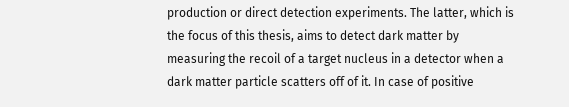production or direct detection experiments. The latter, which is the focus of this thesis, aims to detect dark matter by measuring the recoil of a target nucleus in a detector when a dark matter particle scatters off of it. In case of positive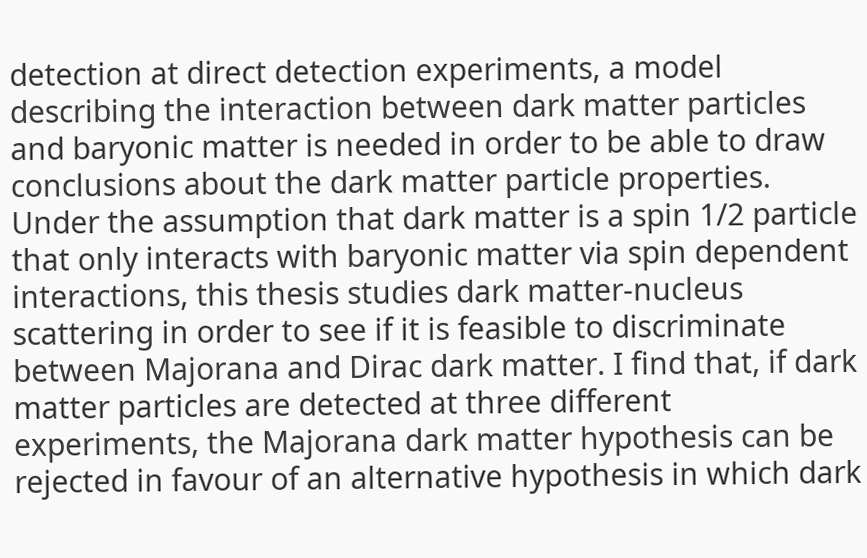detection at direct detection experiments, a model describing the interaction between dark matter particles and baryonic matter is needed in order to be able to draw conclusions about the dark matter particle properties. Under the assumption that dark matter is a spin 1/2 particle that only interacts with baryonic matter via spin dependent interactions, this thesis studies dark matter-nucleus scattering in order to see if it is feasible to discriminate between Majorana and Dirac dark matter. I find that, if dark matter particles are detected at three different experiments, the Majorana dark matter hypothesis can be rejected in favour of an alternative hypothesis in which dark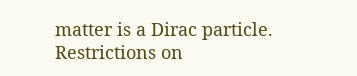matter is a Dirac particle. Restrictions on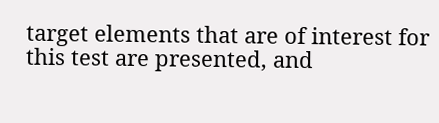target elements that are of interest for this test are presented, and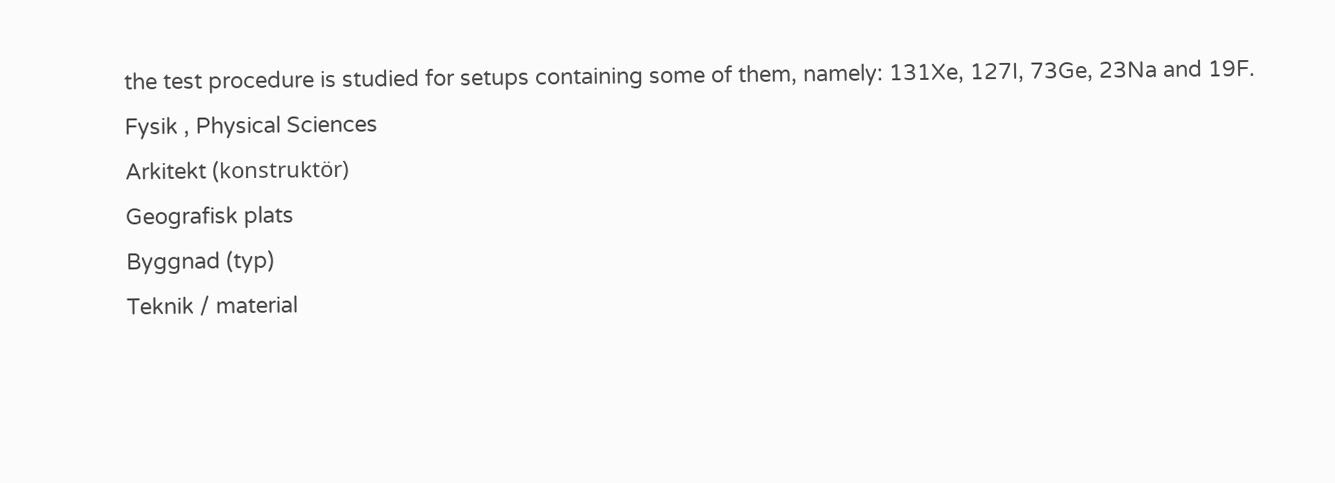the test procedure is studied for setups containing some of them, namely: 131Xe, 127I, 73Ge, 23Na and 19F.
Fysik , Physical Sciences
Arkitekt (konstruktör)
Geografisk plats
Byggnad (typ)
Teknik / material